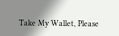Take My Wallet, Please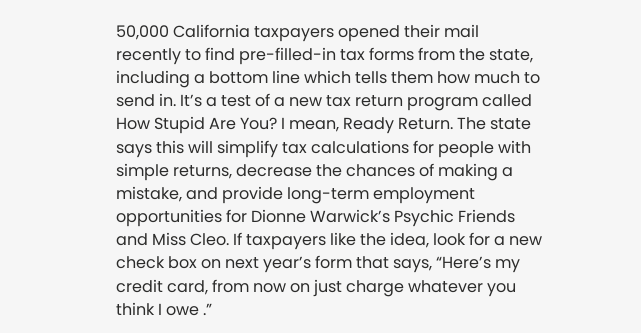50,000 California taxpayers opened their mail recently to find pre-filled-in tax forms from the state, including a bottom line which tells them how much to send in. It’s a test of a new tax return program called How Stupid Are You? I mean, Ready Return. The state says this will simplify tax calculations for people with simple returns, decrease the chances of making a mistake, and provide long-term employment opportunities for Dionne Warwick’s Psychic Friends and Miss Cleo. If taxpayers like the idea, look for a new check box on next year’s form that says, “Here’s my credit card, from now on just charge whatever you think I owe .”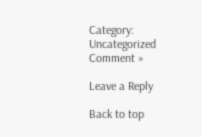Category: Uncategorized Comment »

Leave a Reply

Back to top